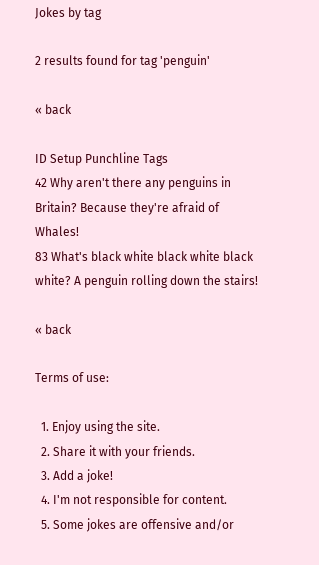Jokes by tag

2 results found for tag 'penguin'

« back

ID Setup Punchline Tags
42 Why aren't there any penguins in Britain? Because they're afraid of Whales!
83 What's black white black white black white? A penguin rolling down the stairs!

« back

Terms of use:

  1. Enjoy using the site.
  2. Share it with your friends.
  3. Add a joke!
  4. I'm not responsible for content.
  5. Some jokes are offensive and/or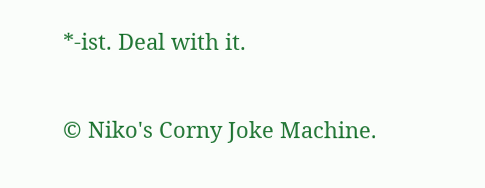*-ist. Deal with it.

© Niko's Corny Joke Machine.